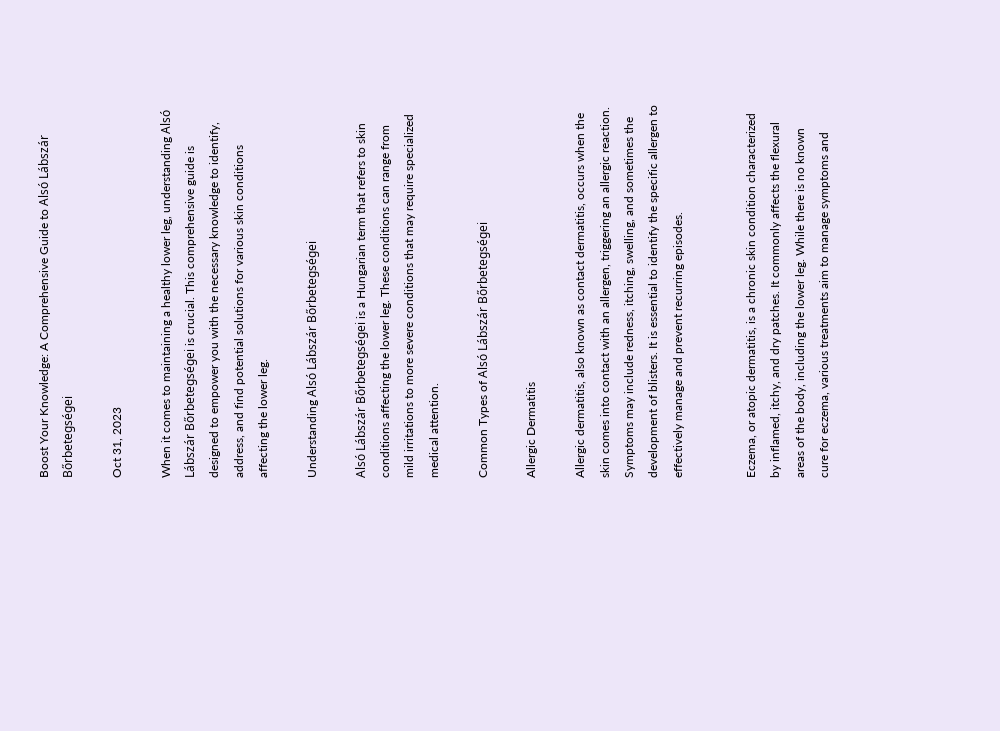Boost Your Knowledge: A Comprehensive Guide to Alsó Lábszár Bőrbetegségei

Oct 31, 2023

When it comes to maintaining a healthy lower leg, understanding Alsó Lábszár Bőrbetegségei is crucial. This comprehensive guide is designed to empower you with the necessary knowledge to identify, address, and find potential solutions for various skin conditions affecting the lower leg.

Understanding Alsó Lábszár Bőrbetegségei

Alsó Lábszár Bőrbetegségei is a Hungarian term that refers to skin conditions affecting the lower leg. These conditions can range from mild irritations to more severe conditions that may require specialized medical attention.

Common Types of Alsó Lábszár Bőrbetegségei

Allergic Dermatitis

Allergic dermatitis, also known as contact dermatitis, occurs when the skin comes into contact with an allergen, triggering an allergic reaction. Symptoms may include redness, itching, swelling, and sometimes the development of blisters. It is essential to identify the specific allergen to effectively manage and prevent recurring episodes.


Eczema, or atopic dermatitis, is a chronic skin condition characterized by inflamed, itchy, and dry patches. It commonly affects the flexural areas of the body, including the lower leg. While there is no known cure for eczema, various treatments aim to manage symptoms and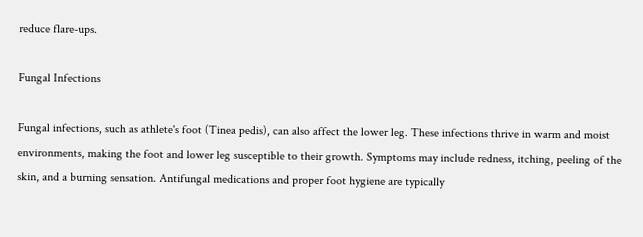reduce flare-ups.

Fungal Infections

Fungal infections, such as athlete's foot (Tinea pedis), can also affect the lower leg. These infections thrive in warm and moist environments, making the foot and lower leg susceptible to their growth. Symptoms may include redness, itching, peeling of the skin, and a burning sensation. Antifungal medications and proper foot hygiene are typically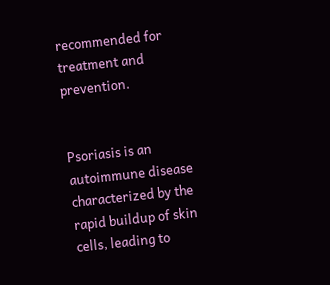recommended for treatment and prevention.


Psoriasis is an autoimmune disease characterized by the rapid buildup of skin cells, leading to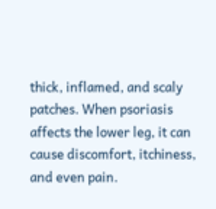thick, inflamed, and scaly patches. When psoriasis affects the lower leg, it can cause discomfort, itchiness, and even pain.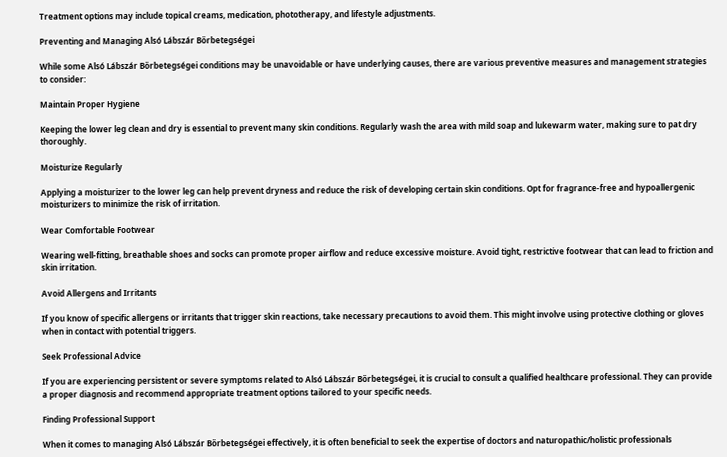Treatment options may include topical creams, medication, phototherapy, and lifestyle adjustments.

Preventing and Managing Alsó Lábszár Bőrbetegségei

While some Alsó Lábszár Bőrbetegségei conditions may be unavoidable or have underlying causes, there are various preventive measures and management strategies to consider:

Maintain Proper Hygiene

Keeping the lower leg clean and dry is essential to prevent many skin conditions. Regularly wash the area with mild soap and lukewarm water, making sure to pat dry thoroughly.

Moisturize Regularly

Applying a moisturizer to the lower leg can help prevent dryness and reduce the risk of developing certain skin conditions. Opt for fragrance-free and hypoallergenic moisturizers to minimize the risk of irritation.

Wear Comfortable Footwear

Wearing well-fitting, breathable shoes and socks can promote proper airflow and reduce excessive moisture. Avoid tight, restrictive footwear that can lead to friction and skin irritation.

Avoid Allergens and Irritants

If you know of specific allergens or irritants that trigger skin reactions, take necessary precautions to avoid them. This might involve using protective clothing or gloves when in contact with potential triggers.

Seek Professional Advice

If you are experiencing persistent or severe symptoms related to Alsó Lábszár Bőrbetegségei, it is crucial to consult a qualified healthcare professional. They can provide a proper diagnosis and recommend appropriate treatment options tailored to your specific needs.

Finding Professional Support

When it comes to managing Alsó Lábszár Bőrbetegségei effectively, it is often beneficial to seek the expertise of doctors and naturopathic/holistic professionals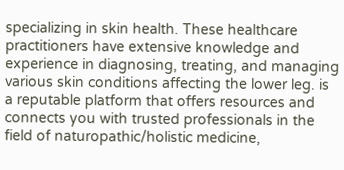specializing in skin health. These healthcare practitioners have extensive knowledge and experience in diagnosing, treating, and managing various skin conditions affecting the lower leg. is a reputable platform that offers resources and connects you with trusted professionals in the field of naturopathic/holistic medicine,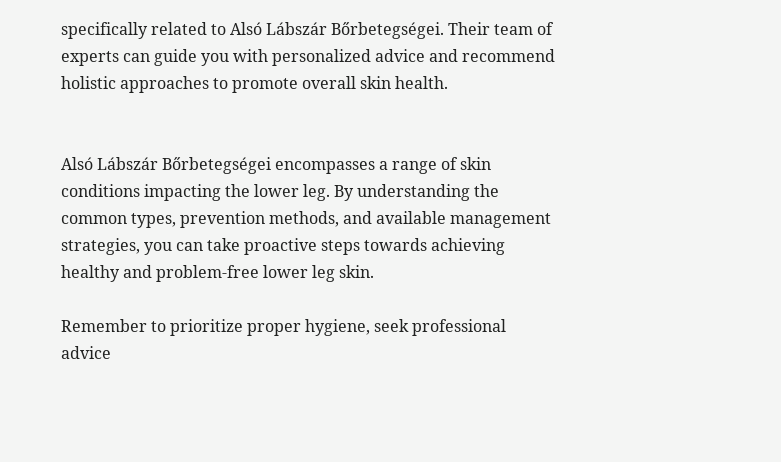specifically related to Alsó Lábszár Bőrbetegségei. Their team of experts can guide you with personalized advice and recommend holistic approaches to promote overall skin health.


Alsó Lábszár Bőrbetegségei encompasses a range of skin conditions impacting the lower leg. By understanding the common types, prevention methods, and available management strategies, you can take proactive steps towards achieving healthy and problem-free lower leg skin.

Remember to prioritize proper hygiene, seek professional advice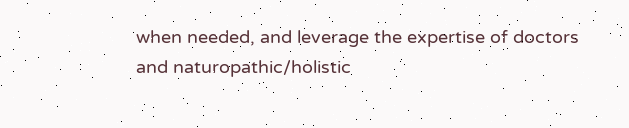when needed, and leverage the expertise of doctors and naturopathic/holistic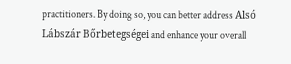practitioners. By doing so, you can better address Alsó Lábszár Bőrbetegségei and enhance your overall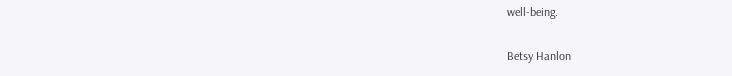well-being.

Betsy Hanlon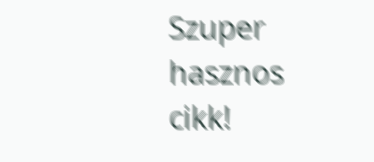Szuper hasznos cikk!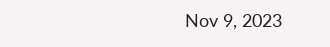Nov 9, 2023